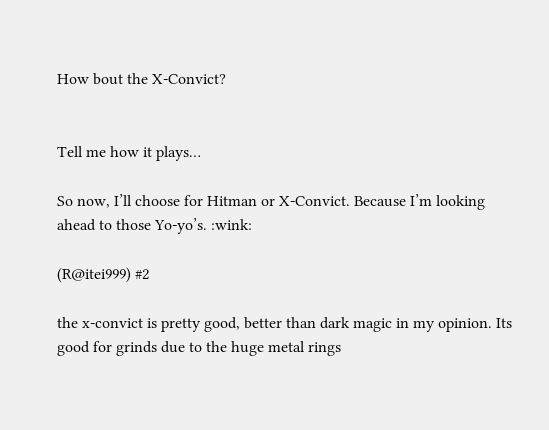How bout the X-Convict?


Tell me how it plays…

So now, I’ll choose for Hitman or X-Convict. Because I’m looking ahead to those Yo-yo’s. :wink:

(R@itei999) #2

the x-convict is pretty good, better than dark magic in my opinion. Its good for grinds due to the huge metal rings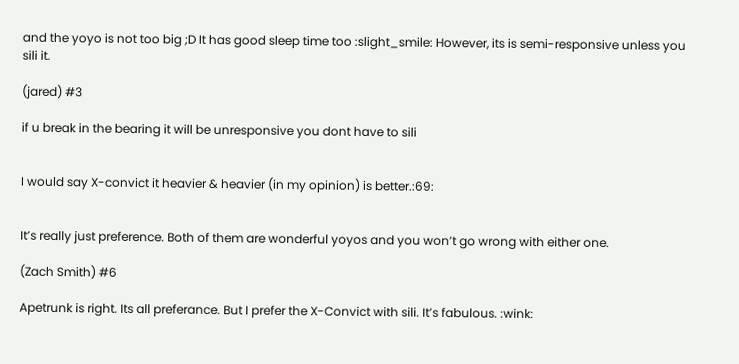and the yoyo is not too big ;D It has good sleep time too :slight_smile: However, its is semi-responsive unless you sili it.

(jared) #3

if u break in the bearing it will be unresponsive you dont have to sili


I would say X-convict it heavier & heavier (in my opinion) is better.:69:


It’s really just preference. Both of them are wonderful yoyos and you won’t go wrong with either one.

(Zach Smith) #6

Apetrunk is right. Its all preferance. But I prefer the X-Convict with sili. It’s fabulous. :wink: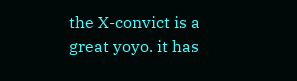the X-convict is a great yoyo. it has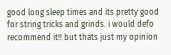good long sleep times and its pretty good for string tricks and grinds. i would defo recommend it!! but thats just my opinion